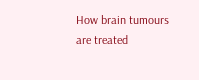How brain tumours are treated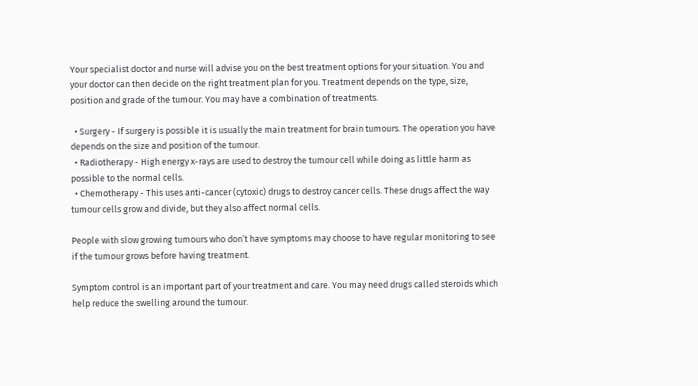Your specialist doctor and nurse will advise you on the best treatment options for your situation. You and your doctor can then decide on the right treatment plan for you. Treatment depends on the type, size, position and grade of the tumour. You may have a combination of treatments.

  • Surgery - If surgery is possible it is usually the main treatment for brain tumours. The operation you have depends on the size and position of the tumour.
  • Radiotherapy - High energy x-rays are used to destroy the tumour cell while doing as little harm as possible to the normal cells.
  • Chemotherapy - This uses anti-cancer (cytoxic) drugs to destroy cancer cells. These drugs affect the way tumour cells grow and divide, but they also affect normal cells.

People with slow growing tumours who don’t have symptoms may choose to have regular monitoring to see if the tumour grows before having treatment.

Symptom control is an important part of your treatment and care. You may need drugs called steroids which help reduce the swelling around the tumour.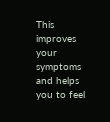This improves your symptoms and helps you to feel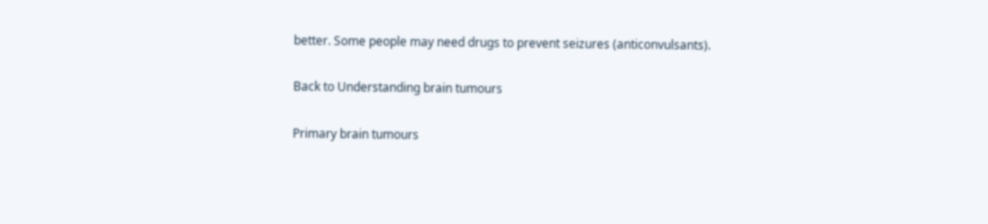better. Some people may need drugs to prevent seizures (anticonvulsants).

Back to Understanding brain tumours

Primary brain tumours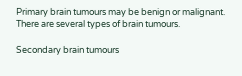Primary brain tumours may be benign or malignant. There are several types of brain tumours.

Secondary brain tumours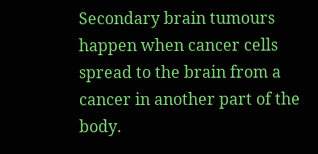Secondary brain tumours happen when cancer cells spread to the brain from a cancer in another part of the body.